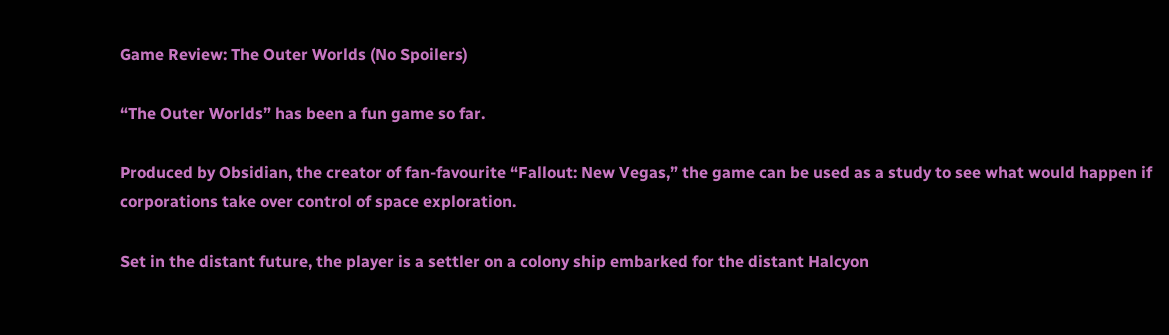Game Review: The Outer Worlds (No Spoilers)

“The Outer Worlds” has been a fun game so far.

Produced by Obsidian, the creator of fan-favourite “Fallout: New Vegas,” the game can be used as a study to see what would happen if corporations take over control of space exploration.

Set in the distant future, the player is a settler on a colony ship embarked for the distant Halcyon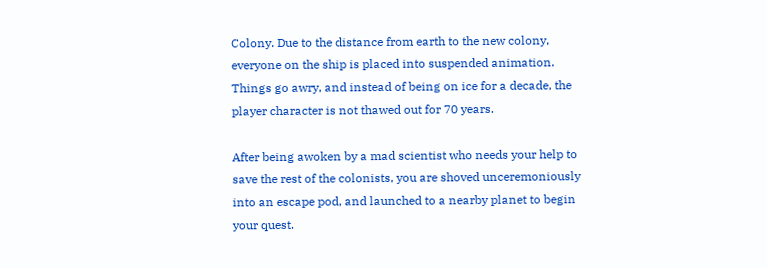Colony. Due to the distance from earth to the new colony, everyone on the ship is placed into suspended animation. Things go awry, and instead of being on ice for a decade, the player character is not thawed out for 70 years.

After being awoken by a mad scientist who needs your help to save the rest of the colonists, you are shoved unceremoniously into an escape pod, and launched to a nearby planet to begin your quest.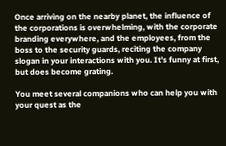Once arriving on the nearby planet, the influence of the corporations is overwhelming, with the corporate branding everywhere, and the employees, from the boss to the security guards, reciting the company slogan in your interactions with you. It’s funny at first, but does become grating.

You meet several companions who can help you with your quest as the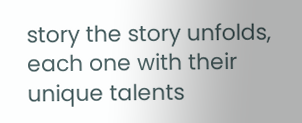story the story unfolds, each one with their unique talents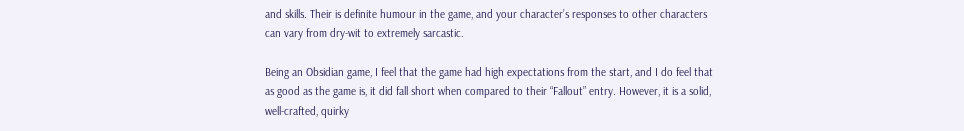and skills. Their is definite humour in the game, and your character’s responses to other characters can vary from dry-wit to extremely sarcastic.

Being an Obsidian game, I feel that the game had high expectations from the start, and I do feel that as good as the game is, it did fall short when compared to their “Fallout” entry. However, it is a solid, well-crafted, quirky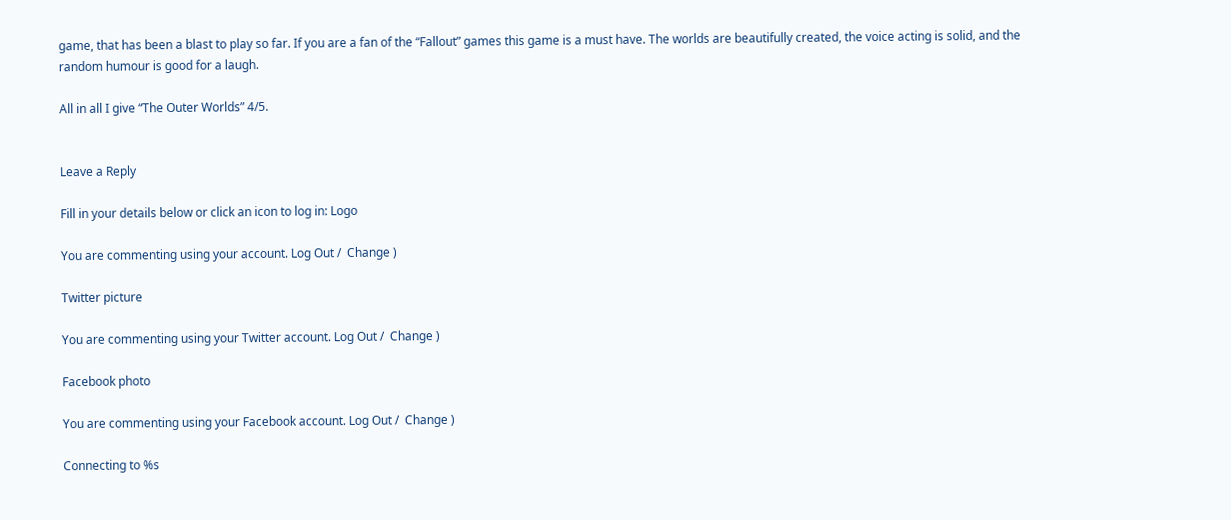game, that has been a blast to play so far. If you are a fan of the “Fallout” games this game is a must have. The worlds are beautifully created, the voice acting is solid, and the random humour is good for a laugh.

All in all I give “The Outer Worlds” 4/5.


Leave a Reply

Fill in your details below or click an icon to log in: Logo

You are commenting using your account. Log Out /  Change )

Twitter picture

You are commenting using your Twitter account. Log Out /  Change )

Facebook photo

You are commenting using your Facebook account. Log Out /  Change )

Connecting to %s